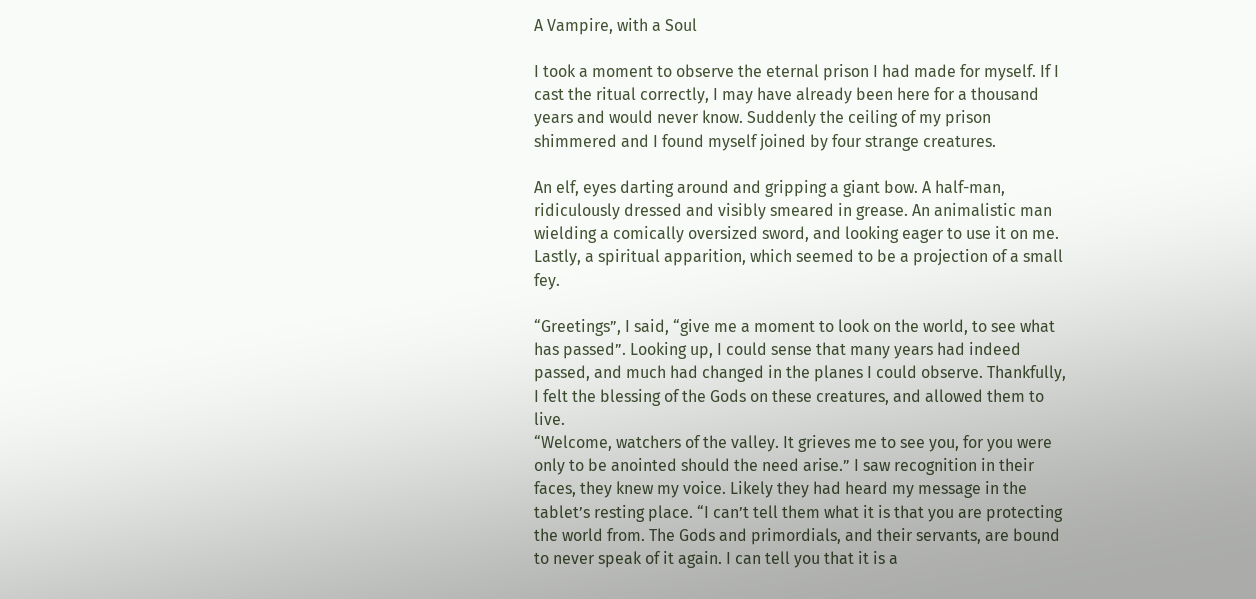A Vampire, with a Soul

I took a moment to observe the eternal prison I had made for myself. If I cast the ritual correctly, I may have already been here for a thousand years and would never know. Suddenly the ceiling of my prison shimmered and I found myself joined by four strange creatures.

An elf, eyes darting around and gripping a giant bow. A half-man, ridiculously dressed and visibly smeared in grease. An animalistic man wielding a comically oversized sword, and looking eager to use it on me. Lastly, a spiritual apparition, which seemed to be a projection of a small fey.

“Greetings”, I said, “give me a moment to look on the world, to see what has passed”. Looking up, I could sense that many years had indeed passed, and much had changed in the planes I could observe. Thankfully, I felt the blessing of the Gods on these creatures, and allowed them to live.
“Welcome, watchers of the valley. It grieves me to see you, for you were only to be anointed should the need arise.” I saw recognition in their faces, they knew my voice. Likely they had heard my message in the tablet’s resting place. “I can’t tell them what it is that you are protecting the world from. The Gods and primordials, and their servants, are bound to never speak of it again. I can tell you that it is a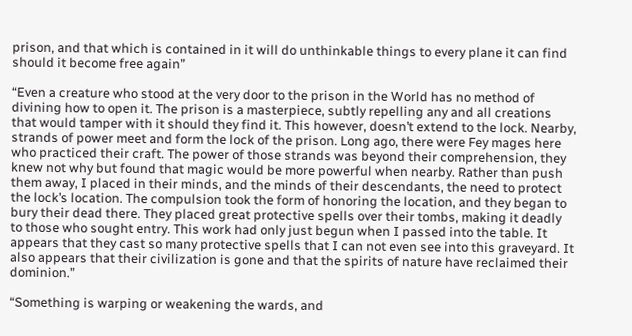prison, and that which is contained in it will do unthinkable things to every plane it can find should it become free again”

“Even a creature who stood at the very door to the prison in the World has no method of divining how to open it. The prison is a masterpiece, subtly repelling any and all creations that would tamper with it should they find it. This however, doesn’t extend to the lock. Nearby, strands of power meet and form the lock of the prison. Long ago, there were Fey mages here who practiced their craft. The power of those strands was beyond their comprehension, they knew not why but found that magic would be more powerful when nearby. Rather than push them away, I placed in their minds, and the minds of their descendants, the need to protect the lock’s location. The compulsion took the form of honoring the location, and they began to bury their dead there. They placed great protective spells over their tombs, making it deadly to those who sought entry. This work had only just begun when I passed into the table. It appears that they cast so many protective spells that I can not even see into this graveyard. It also appears that their civilization is gone and that the spirits of nature have reclaimed their dominion.”

“Something is warping or weakening the wards, and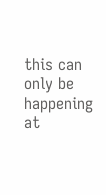this can only be happening at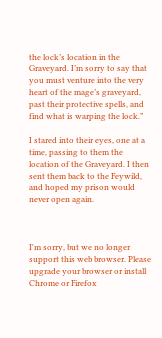the lock’s location in the Graveyard. I’m sorry to say that you must venture into the very heart of the mage’s graveyard, past their protective spells, and find what is warping the lock.”

I stared into their eyes, one at a time, passing to them the location of the Graveyard. I then sent them back to the Feywild, and hoped my prison would never open again.



I'm sorry, but we no longer support this web browser. Please upgrade your browser or install Chrome or Firefox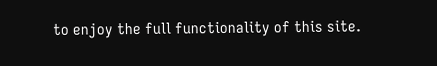to enjoy the full functionality of this site.